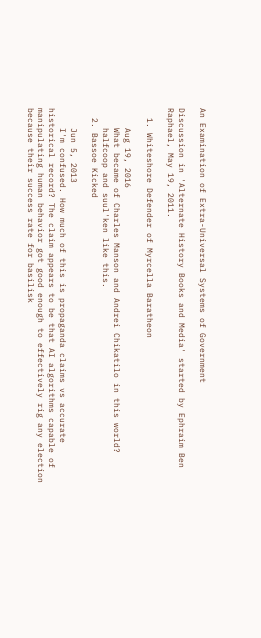An Examination of Extra-Universal Systems of Government

Discussion in 'Alternate History Books and Media' started by Ephraim Ben Raphael, May 19, 2011.

  1. Whiteshore Defender of Myrcella Baratheon

    Aug 19, 2016
    What became of Charles Manson and Andrei Chikatilo in this world?
    halfcoop and suul'ken like this.
  2. Bassoe Kicked

    Jun 5, 2013
    I'm confused. How much of this is propaganda claims vs accurate historical record? The claim appears to be that AI algorithms capable of manipulating human behavior got good enough to effectively rig any election because their success rate for basilisk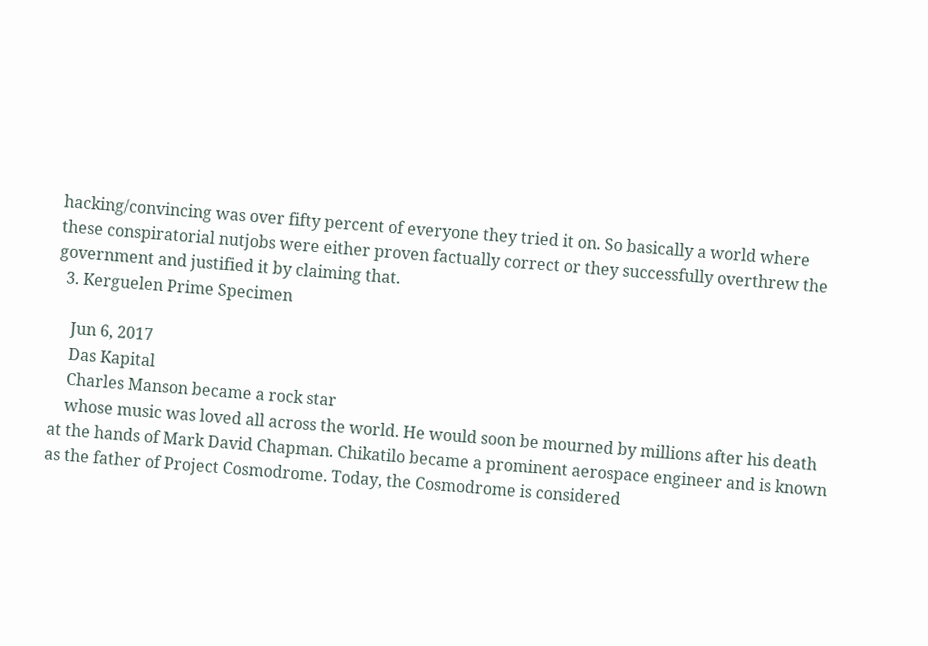hacking/convincing was over fifty percent of everyone they tried it on. So basically a world where these conspiratorial nutjobs were either proven factually correct or they successfully overthrew the government and justified it by claiming that.
  3. Kerguelen Prime Specimen

    Jun 6, 2017
    Das Kapital
    Charles Manson became a rock star
    whose music was loved all across the world. He would soon be mourned by millions after his death at the hands of Mark David Chapman. Chikatilo became a prominent aerospace engineer and is known as the father of Project Cosmodrome. Today, the Cosmodrome is considered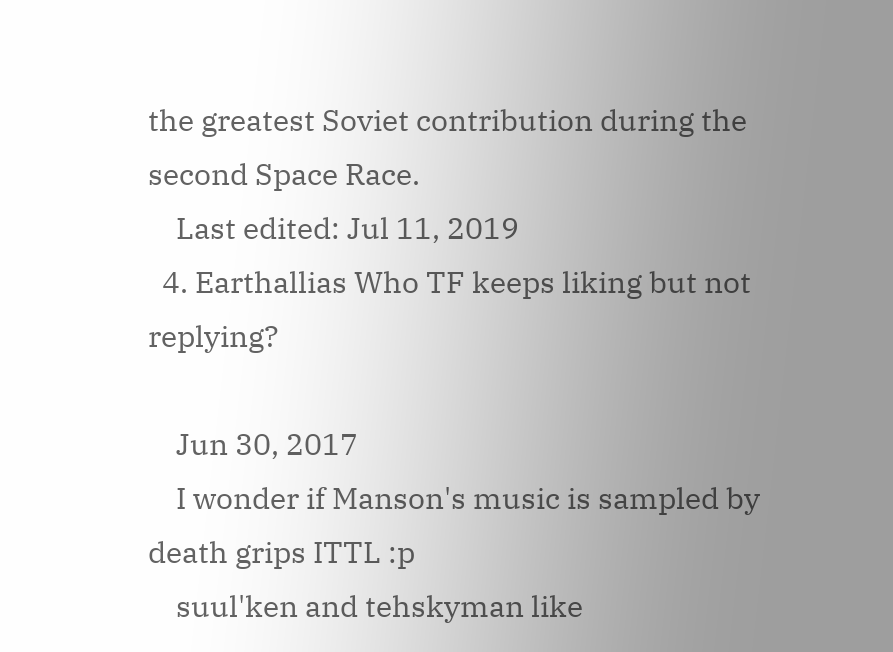the greatest Soviet contribution during the second Space Race.
    Last edited: Jul 11, 2019
  4. Earthallias Who TF keeps liking but not replying?

    Jun 30, 2017
    I wonder if Manson's music is sampled by death grips ITTL :p
    suul'ken and tehskyman like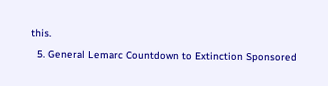this.
  5. General Lemarc Countdown to Extinction Sponsored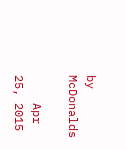by McDonalds

    Apr 25, 2015